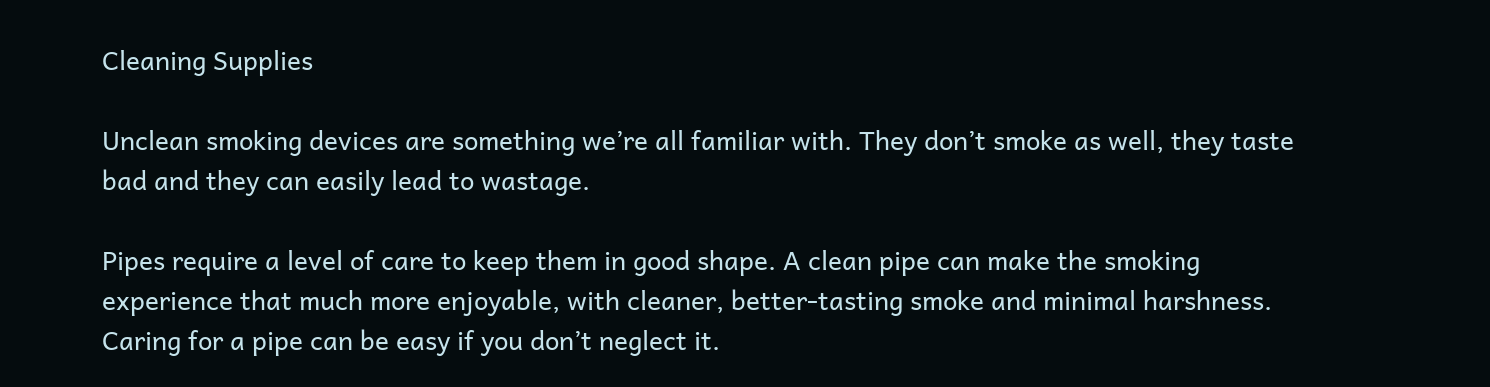Cleaning Supplies

Unclean smoking devices are something we’re all familiar with. They don’t smoke as well, they taste bad and they can easily lead to wastage.

Pipes require a level of care to keep them in good shape. A clean pipe can make the smoking experience that much more enjoyable, with cleaner, better-tasting smoke and minimal harshness. Caring for a pipe can be easy if you don’t neglect it.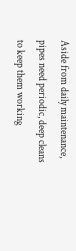Aside from daily maintenance, pipes need periodic, deep cleans to keep them working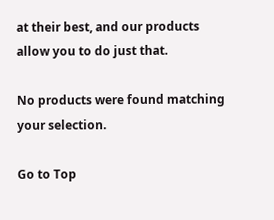at their best, and our products allow you to do just that.

No products were found matching your selection.

Go to Top